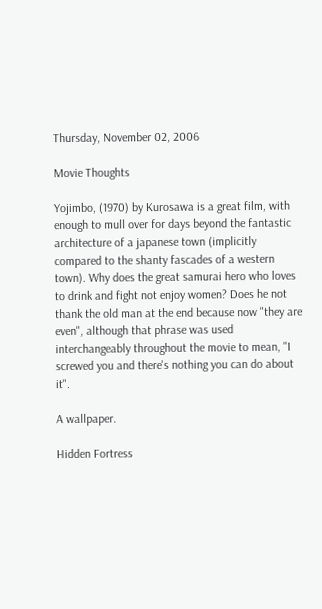Thursday, November 02, 2006

Movie Thoughts

Yojimbo, (1970) by Kurosawa is a great film, with enough to mull over for days beyond the fantastic architecture of a japanese town (implicitly compared to the shanty fascades of a western town). Why does the great samurai hero who loves to drink and fight not enjoy women? Does he not thank the old man at the end because now "they are even", although that phrase was used interchangeably throughout the movie to mean, "I screwed you and there's nothing you can do about it".

A wallpaper.

Hidden Fortress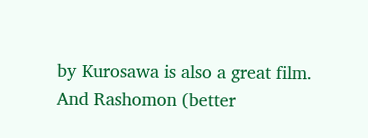by Kurosawa is also a great film.
And Rashomon (better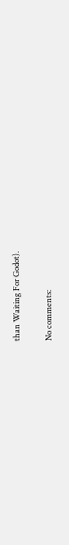than Waiting For Godot).

No comments: